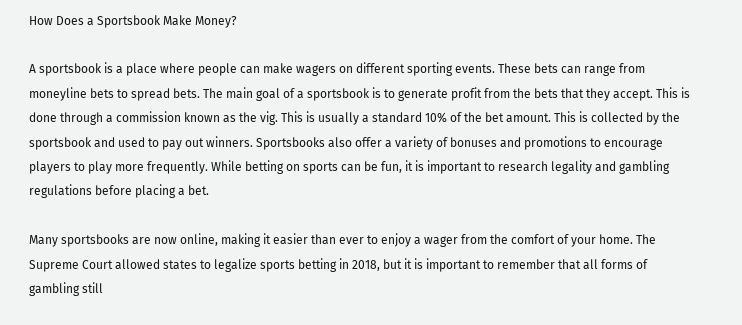How Does a Sportsbook Make Money?

A sportsbook is a place where people can make wagers on different sporting events. These bets can range from moneyline bets to spread bets. The main goal of a sportsbook is to generate profit from the bets that they accept. This is done through a commission known as the vig. This is usually a standard 10% of the bet amount. This is collected by the sportsbook and used to pay out winners. Sportsbooks also offer a variety of bonuses and promotions to encourage players to play more frequently. While betting on sports can be fun, it is important to research legality and gambling regulations before placing a bet.

Many sportsbooks are now online, making it easier than ever to enjoy a wager from the comfort of your home. The Supreme Court allowed states to legalize sports betting in 2018, but it is important to remember that all forms of gambling still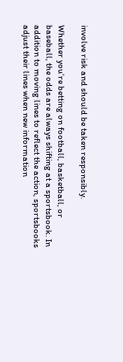involve risk and should be taken responsibly.

Whether you’re betting on football, basketball, or baseball, the odds are always shifting at a sportsbook. In addition to moving lines to reflect the action, sportsbooks adjust their lines when new information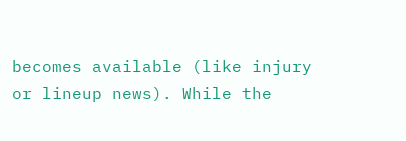becomes available (like injury or lineup news). While the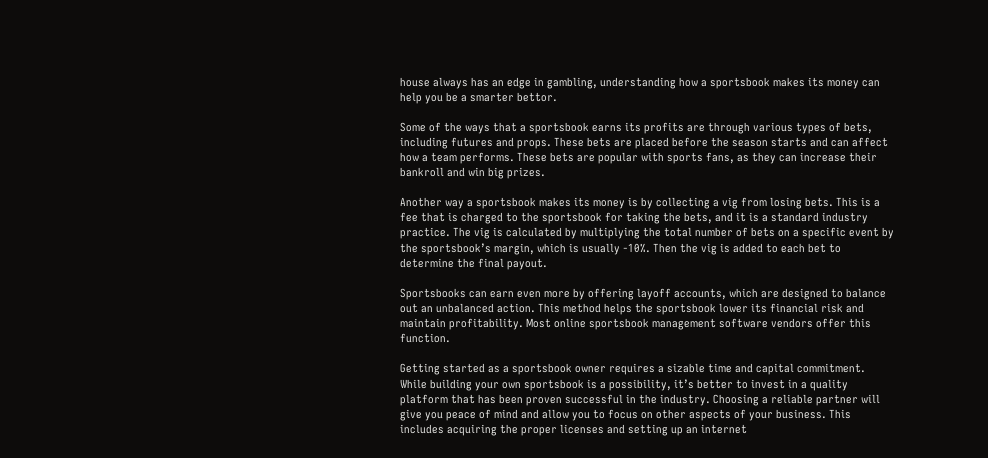house always has an edge in gambling, understanding how a sportsbook makes its money can help you be a smarter bettor.

Some of the ways that a sportsbook earns its profits are through various types of bets, including futures and props. These bets are placed before the season starts and can affect how a team performs. These bets are popular with sports fans, as they can increase their bankroll and win big prizes.

Another way a sportsbook makes its money is by collecting a vig from losing bets. This is a fee that is charged to the sportsbook for taking the bets, and it is a standard industry practice. The vig is calculated by multiplying the total number of bets on a specific event by the sportsbook’s margin, which is usually -10%. Then the vig is added to each bet to determine the final payout.

Sportsbooks can earn even more by offering layoff accounts, which are designed to balance out an unbalanced action. This method helps the sportsbook lower its financial risk and maintain profitability. Most online sportsbook management software vendors offer this function.

Getting started as a sportsbook owner requires a sizable time and capital commitment. While building your own sportsbook is a possibility, it’s better to invest in a quality platform that has been proven successful in the industry. Choosing a reliable partner will give you peace of mind and allow you to focus on other aspects of your business. This includes acquiring the proper licenses and setting up an internet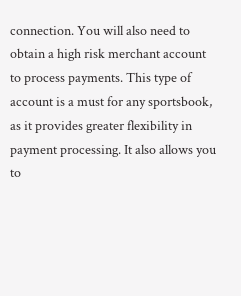connection. You will also need to obtain a high risk merchant account to process payments. This type of account is a must for any sportsbook, as it provides greater flexibility in payment processing. It also allows you to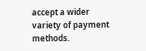accept a wider variety of payment methods.